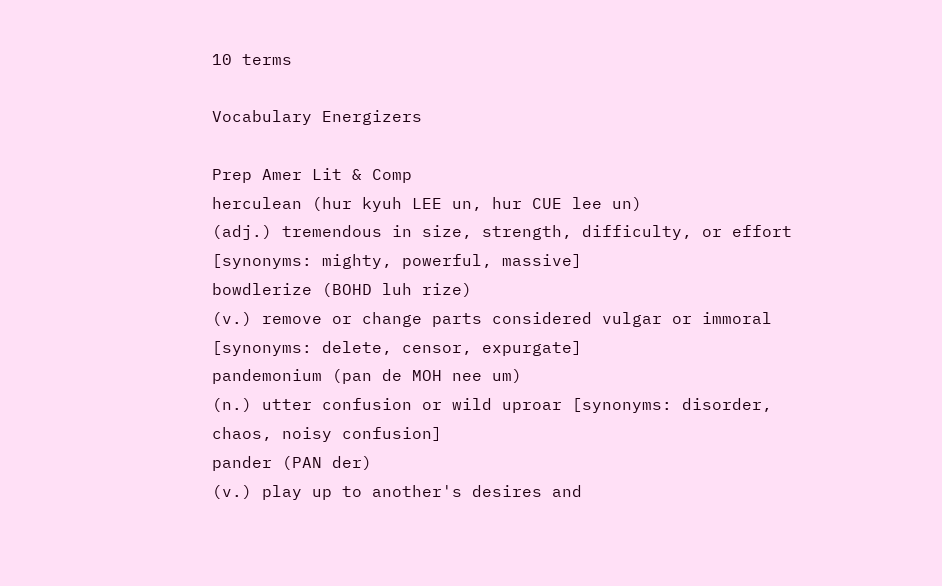10 terms

Vocabulary Energizers

Prep Amer Lit & Comp
herculean (hur kyuh LEE un, hur CUE lee un)
(adj.) tremendous in size, strength, difficulty, or effort [synonyms: mighty, powerful, massive]
bowdlerize (BOHD luh rize)
(v.) remove or change parts considered vulgar or immoral [synonyms: delete, censor, expurgate]
pandemonium (pan de MOH nee um)
(n.) utter confusion or wild uproar [synonyms: disorder, chaos, noisy confusion]
pander (PAN der)
(v.) play up to another's desires and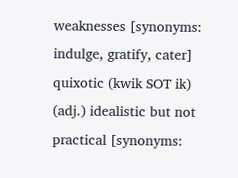weaknesses [synonyms: indulge, gratify, cater]
quixotic (kwik SOT ik)
(adj.) idealistic but not practical [synonyms: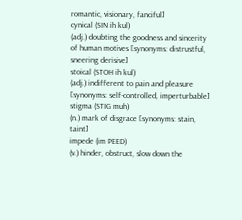romantic, visionary, fanciful]
cynical (SIN ih kul)
(adj.) doubting the goodness and sincerity of human motives [synonyms: distrustful, sneering derisive]
stoical (STOH ih kul)
(adj.) indifferent to pain and pleasure [synonyms: self-controlled, imperturbable]
stigma (STIG muh)
(n.) mark of disgrace [synonyms: stain, taint]
impede (im PEED)
(v.) hinder, obstruct, slow down the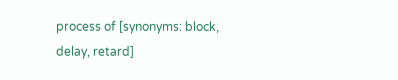process of [synonyms: block, delay, retard]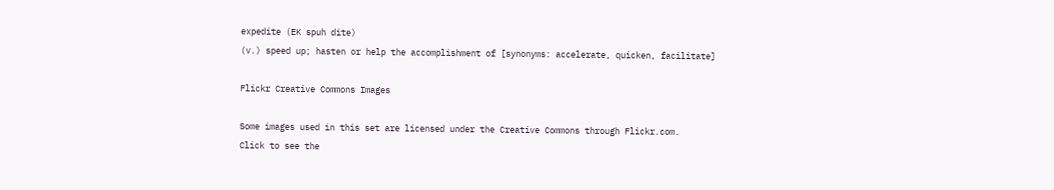expedite (EK spuh dite)
(v.) speed up; hasten or help the accomplishment of [synonyms: accelerate, quicken, facilitate]

Flickr Creative Commons Images

Some images used in this set are licensed under the Creative Commons through Flickr.com.
Click to see the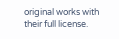original works with their full license.